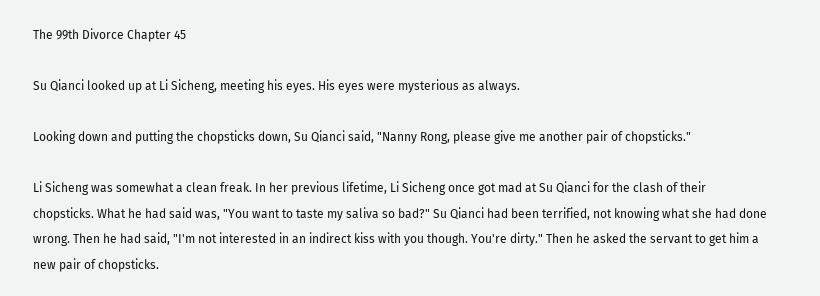The 99th Divorce Chapter 45

Su Qianci looked up at Li Sicheng, meeting his eyes. His eyes were mysterious as always.

Looking down and putting the chopsticks down, Su Qianci said, "Nanny Rong, please give me another pair of chopsticks."

Li Sicheng was somewhat a clean freak. In her previous lifetime, Li Sicheng once got mad at Su Qianci for the clash of their chopsticks. What he had said was, "You want to taste my saliva so bad?" Su Qianci had been terrified, not knowing what she had done wrong. Then he had said, "I'm not interested in an indirect kiss with you though. You're dirty." Then he asked the servant to get him a new pair of chopsticks.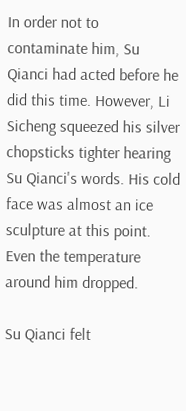In order not to contaminate him, Su Qianci had acted before he did this time. However, Li Sicheng squeezed his silver chopsticks tighter hearing Su Qianci's words. His cold face was almost an ice sculpture at this point. Even the temperature around him dropped.

Su Qianci felt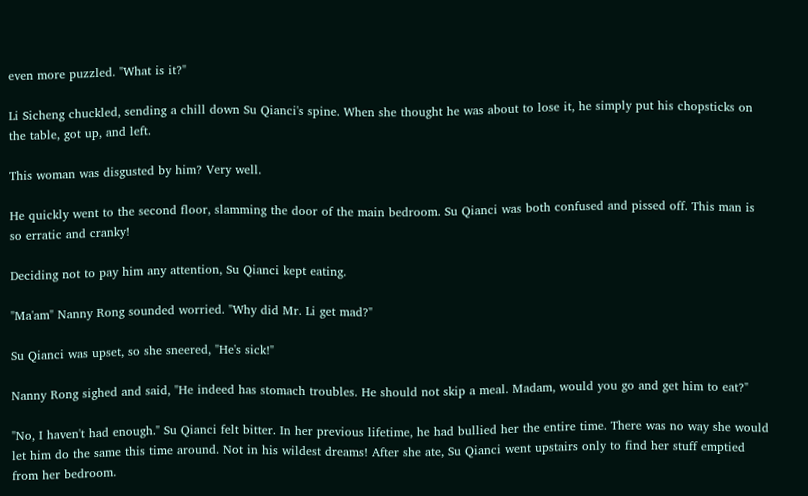even more puzzled. "What is it?"

Li Sicheng chuckled, sending a chill down Su Qianci's spine. When she thought he was about to lose it, he simply put his chopsticks on the table, got up, and left.

This woman was disgusted by him? Very well.

He quickly went to the second floor, slamming the door of the main bedroom. Su Qianci was both confused and pissed off. This man is so erratic and cranky!

Deciding not to pay him any attention, Su Qianci kept eating.

"Ma'am" Nanny Rong sounded worried. "Why did Mr. Li get mad?"

Su Qianci was upset, so she sneered, "He's sick!"

Nanny Rong sighed and said, "He indeed has stomach troubles. He should not skip a meal. Madam, would you go and get him to eat?"

"No, I haven't had enough." Su Qianci felt bitter. In her previous lifetime, he had bullied her the entire time. There was no way she would let him do the same this time around. Not in his wildest dreams! After she ate, Su Qianci went upstairs only to find her stuff emptied from her bedroom.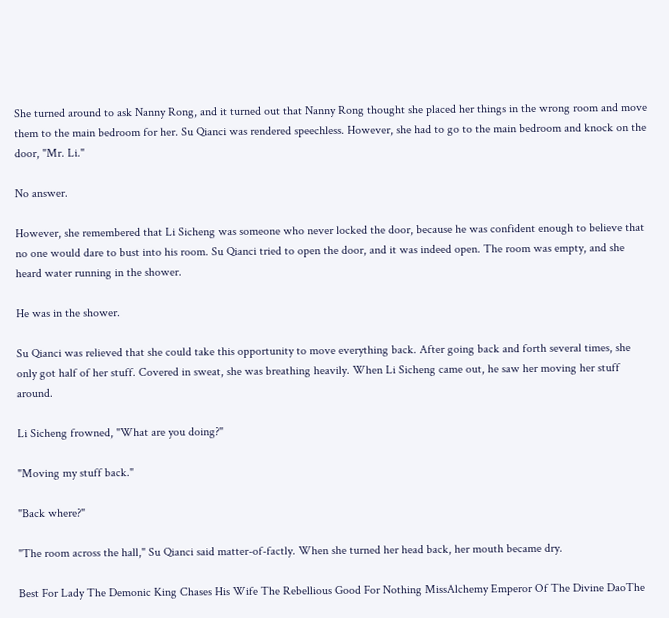She turned around to ask Nanny Rong, and it turned out that Nanny Rong thought she placed her things in the wrong room and move them to the main bedroom for her. Su Qianci was rendered speechless. However, she had to go to the main bedroom and knock on the door, "Mr. Li."

No answer.

However, she remembered that Li Sicheng was someone who never locked the door, because he was confident enough to believe that no one would dare to bust into his room. Su Qianci tried to open the door, and it was indeed open. The room was empty, and she heard water running in the shower.

He was in the shower.

Su Qianci was relieved that she could take this opportunity to move everything back. After going back and forth several times, she only got half of her stuff. Covered in sweat, she was breathing heavily. When Li Sicheng came out, he saw her moving her stuff around.

Li Sicheng frowned, "What are you doing?"

"Moving my stuff back."

"Back where?"

"The room across the hall," Su Qianci said matter-of-factly. When she turned her head back, her mouth became dry.

Best For Lady The Demonic King Chases His Wife The Rebellious Good For Nothing MissAlchemy Emperor Of The Divine DaoThe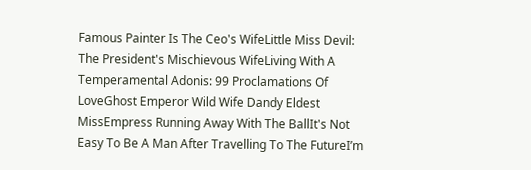Famous Painter Is The Ceo's WifeLittle Miss Devil: The President's Mischievous WifeLiving With A Temperamental Adonis: 99 Proclamations Of LoveGhost Emperor Wild Wife Dandy Eldest MissEmpress Running Away With The BallIt's Not Easy To Be A Man After Travelling To The FutureI’m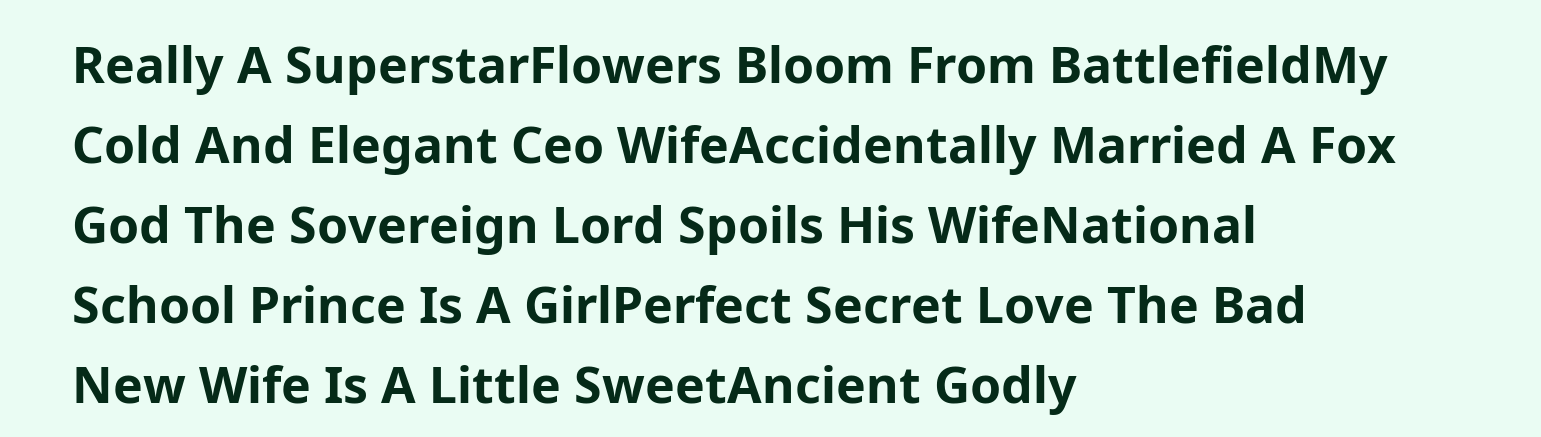Really A SuperstarFlowers Bloom From BattlefieldMy Cold And Elegant Ceo WifeAccidentally Married A Fox God The Sovereign Lord Spoils His WifeNational School Prince Is A GirlPerfect Secret Love The Bad New Wife Is A Little SweetAncient Godly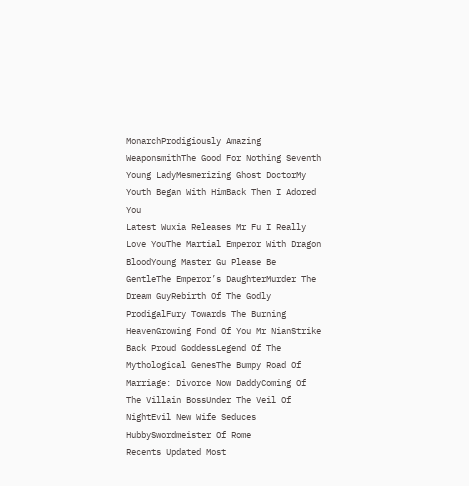MonarchProdigiously Amazing WeaponsmithThe Good For Nothing Seventh Young LadyMesmerizing Ghost DoctorMy Youth Began With HimBack Then I Adored You
Latest Wuxia Releases Mr Fu I Really Love YouThe Martial Emperor With Dragon BloodYoung Master Gu Please Be GentleThe Emperor’s DaughterMurder The Dream GuyRebirth Of The Godly ProdigalFury Towards The Burning HeavenGrowing Fond Of You Mr NianStrike Back Proud GoddessLegend Of The Mythological GenesThe Bumpy Road Of Marriage: Divorce Now DaddyComing Of The Villain BossUnder The Veil Of NightEvil New Wife Seduces HubbySwordmeister Of Rome
Recents Updated Most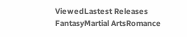ViewedLastest Releases
FantasyMartial ArtsRomance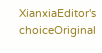XianxiaEditor's choiceOriginal